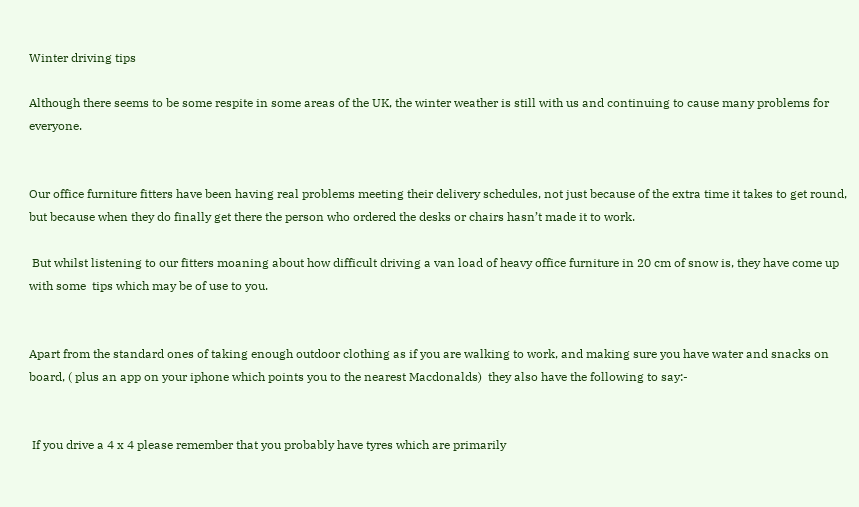Winter driving tips

Although there seems to be some respite in some areas of the UK, the winter weather is still with us and continuing to cause many problems for everyone.


Our office furniture fitters have been having real problems meeting their delivery schedules, not just because of the extra time it takes to get round, but because when they do finally get there the person who ordered the desks or chairs hasn’t made it to work.

 But whilst listening to our fitters moaning about how difficult driving a van load of heavy office furniture in 20 cm of snow is, they have come up with some  tips which may be of use to you.


Apart from the standard ones of taking enough outdoor clothing as if you are walking to work, and making sure you have water and snacks on board, ( plus an app on your iphone which points you to the nearest Macdonalds)  they also have the following to say:-


 If you drive a 4 x 4 please remember that you probably have tyres which are primarily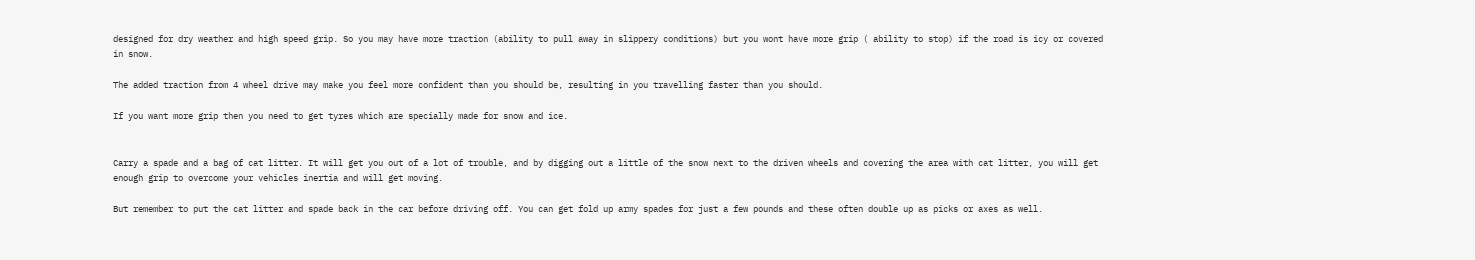designed for dry weather and high speed grip. So you may have more traction (ability to pull away in slippery conditions) but you wont have more grip ( ability to stop) if the road is icy or covered in snow.

The added traction from 4 wheel drive may make you feel more confident than you should be, resulting in you travelling faster than you should.

If you want more grip then you need to get tyres which are specially made for snow and ice.


Carry a spade and a bag of cat litter. It will get you out of a lot of trouble, and by digging out a little of the snow next to the driven wheels and covering the area with cat litter, you will get enough grip to overcome your vehicles inertia and will get moving.

But remember to put the cat litter and spade back in the car before driving off. You can get fold up army spades for just a few pounds and these often double up as picks or axes as well.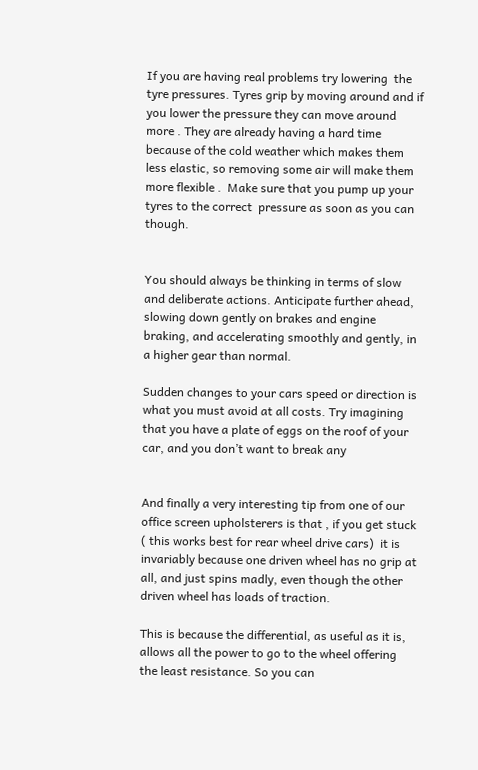If you are having real problems try lowering  the tyre pressures. Tyres grip by moving around and if you lower the pressure they can move around more . They are already having a hard time because of the cold weather which makes them less elastic, so removing some air will make them more flexible .  Make sure that you pump up your tyres to the correct  pressure as soon as you can though.


You should always be thinking in terms of slow and deliberate actions. Anticipate further ahead, slowing down gently on brakes and engine braking, and accelerating smoothly and gently, in a higher gear than normal.

Sudden changes to your cars speed or direction is what you must avoid at all costs. Try imagining that you have a plate of eggs on the roof of your car, and you don’t want to break any


And finally a very interesting tip from one of our office screen upholsterers is that , if you get stuck  ( this works best for rear wheel drive cars)  it is invariably because one driven wheel has no grip at all, and just spins madly, even though the other driven wheel has loads of traction.

This is because the differential, as useful as it is, allows all the power to go to the wheel offering the least resistance. So you can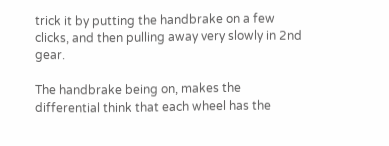trick it by putting the handbrake on a few clicks, and then pulling away very slowly in 2nd gear.

The handbrake being on, makes the differential think that each wheel has the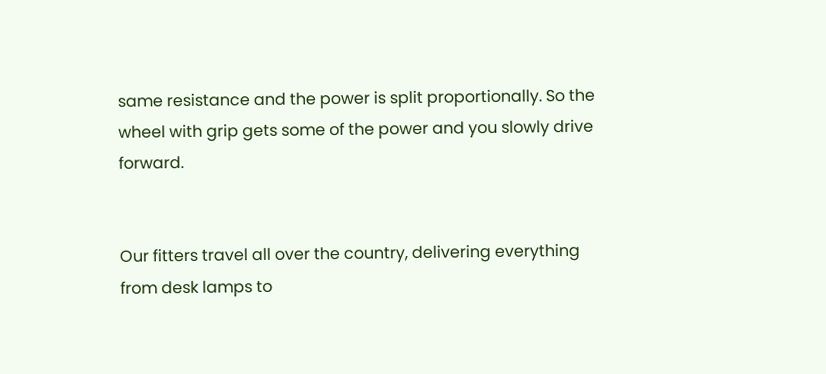same resistance and the power is split proportionally. So the wheel with grip gets some of the power and you slowly drive forward.


Our fitters travel all over the country, delivering everything from desk lamps to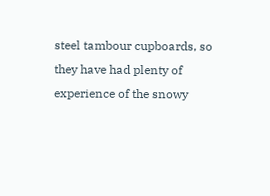steel tambour cupboards, so they have had plenty of experience of the snowy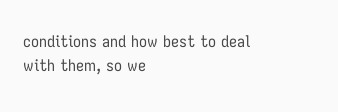conditions and how best to deal with them, so we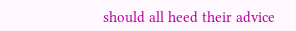should all heed their advice